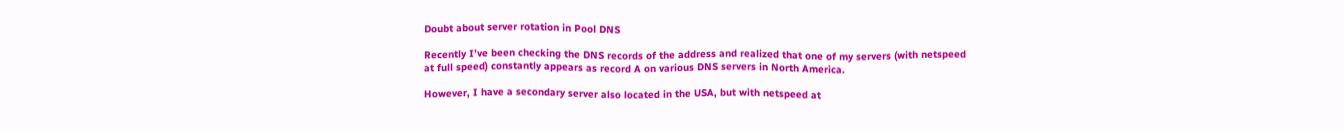Doubt about server rotation in Pool DNS

Recently I’ve been checking the DNS records of the address and realized that one of my servers (with netspeed at full speed) constantly appears as record A on various DNS servers in North America.

However, I have a secondary server also located in the USA, but with netspeed at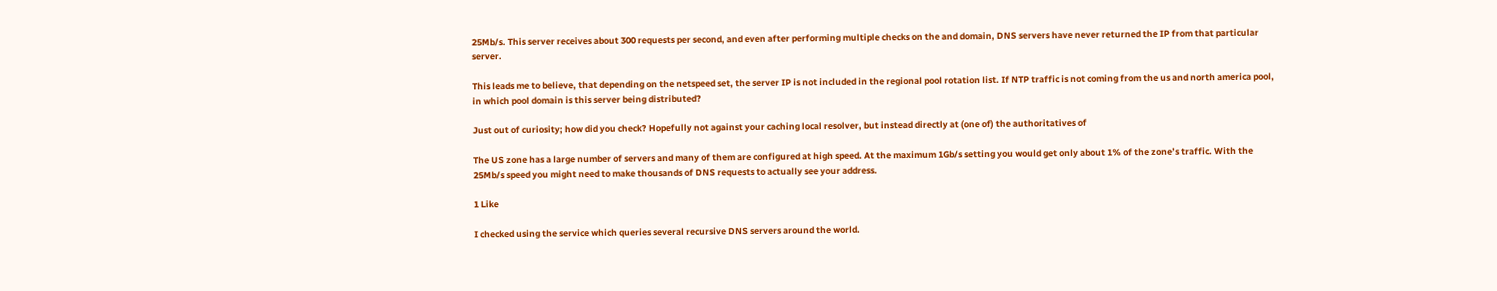25Mb/s. This server receives about 300 requests per second, and even after performing multiple checks on the and domain, DNS servers have never returned the IP from that particular server.

This leads me to believe, that depending on the netspeed set, the server IP is not included in the regional pool rotation list. If NTP traffic is not coming from the us and north america pool, in which pool domain is this server being distributed?

Just out of curiosity; how did you check? Hopefully not against your caching local resolver, but instead directly at (one of) the authoritatives of

The US zone has a large number of servers and many of them are configured at high speed. At the maximum 1Gb/s setting you would get only about 1% of the zone’s traffic. With the 25Mb/s speed you might need to make thousands of DNS requests to actually see your address.

1 Like

I checked using the service which queries several recursive DNS servers around the world.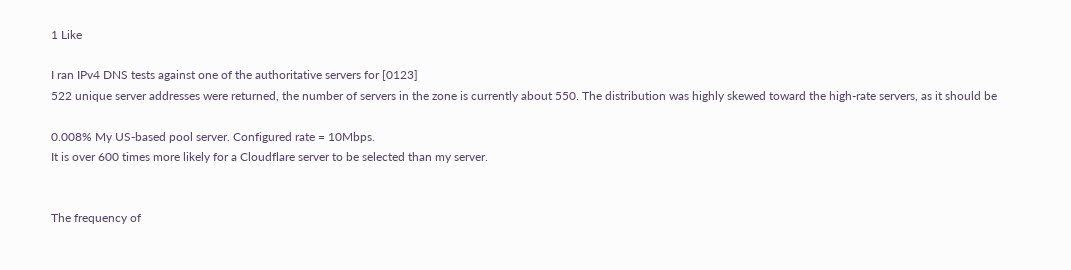1 Like

I ran IPv4 DNS tests against one of the authoritative servers for [0123]
522 unique server addresses were returned, the number of servers in the zone is currently about 550. The distribution was highly skewed toward the high-rate servers, as it should be

0.008% My US-based pool server. Configured rate = 10Mbps.
It is over 600 times more likely for a Cloudflare server to be selected than my server.


The frequency of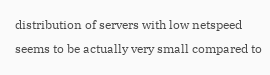distribution of servers with low netspeed seems to be actually very small compared to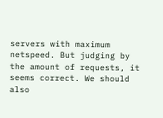servers with maximum netspeed. But judging by the amount of requests, it seems correct. We should also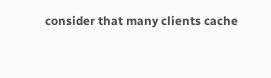consider that many clients cache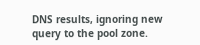DNS results, ignoring new query to the pool zone.